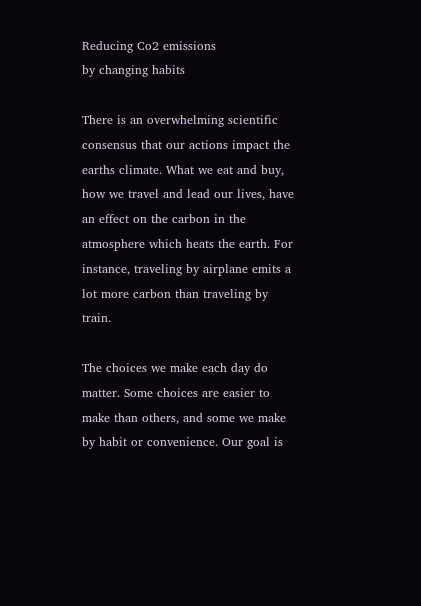Reducing Co2 emissions
by changing habits

There is an overwhelming scientific consensus that our actions impact the earths climate. What we eat and buy, how we travel and lead our lives, have an effect on the carbon in the atmosphere which heats the earth. For instance, traveling by airplane emits a lot more carbon than traveling by train.

The choices we make each day do matter. Some choices are easier to make than others, and some we make by habit or convenience. Our goal is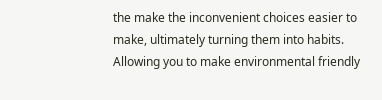the make the inconvenient choices easier to make, ultimately turning them into habits. Allowing you to make environmental friendly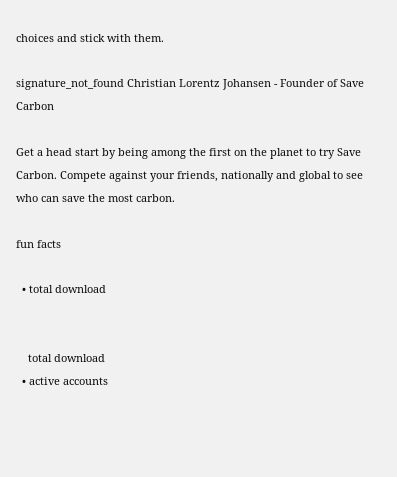choices and stick with them.

signature_not_found Christian Lorentz Johansen - Founder of Save Carbon

Get a head start by being among the first on the planet to try Save Carbon. Compete against your friends, nationally and global to see who can save the most carbon.

fun facts

  • total download


    total download
  • active accounts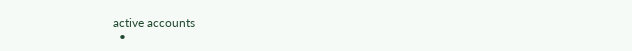active accounts
  •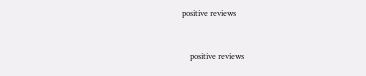positive reviews


    positive reviews